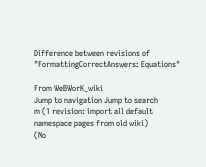Difference between revisions of "FormattingCorrectAnswers: Equations"

From WeBWorK_wiki
Jump to navigation Jump to search
m (1 revision: import all default namespace pages from old wiki)
(No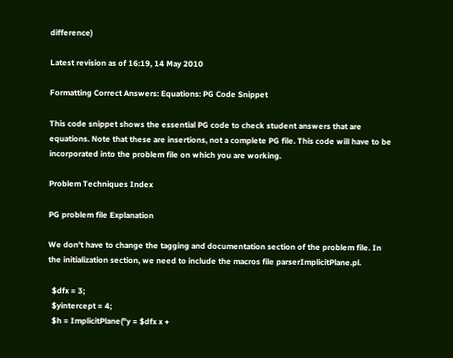difference)

Latest revision as of 16:19, 14 May 2010

Formatting Correct Answers: Equations: PG Code Snippet

This code snippet shows the essential PG code to check student answers that are equations. Note that these are insertions, not a complete PG file. This code will have to be incorporated into the problem file on which you are working.

Problem Techniques Index

PG problem file Explanation

We don't have to change the tagging and documentation section of the problem file. In the initialization section, we need to include the macros file parserImplicitPlane.pl.

  $dfx = 3;
  $yintercept = 4;
  $h = ImplicitPlane("y = $dfx x +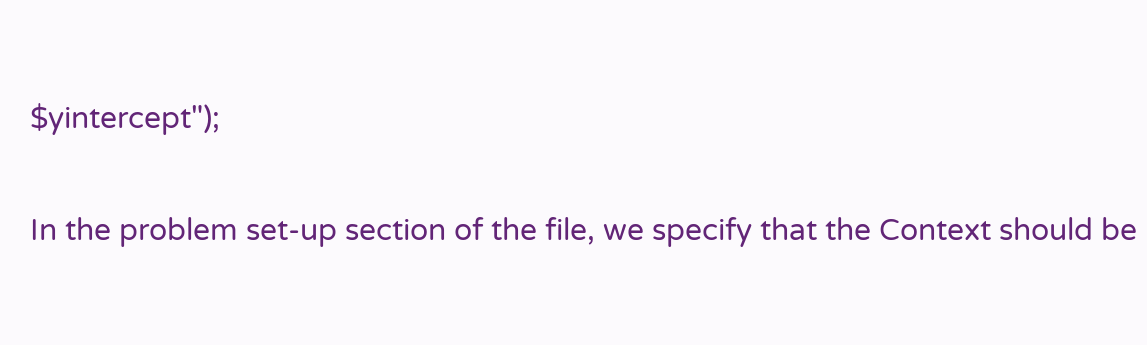$yintercept");

In the problem set-up section of the file, we specify that the Context should be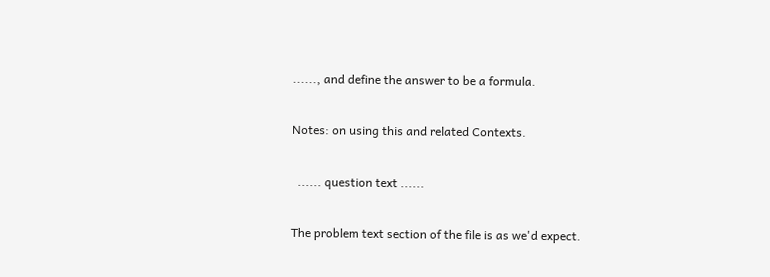......, and define the answer to be a formula.

Notes: on using this and related Contexts.

  ...... question text ......

The problem text section of the file is as we'd expect.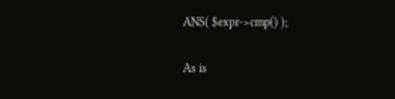ANS( $expr->cmp() );

As is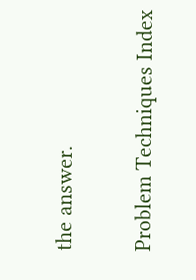the answer.

Problem Techniques Index